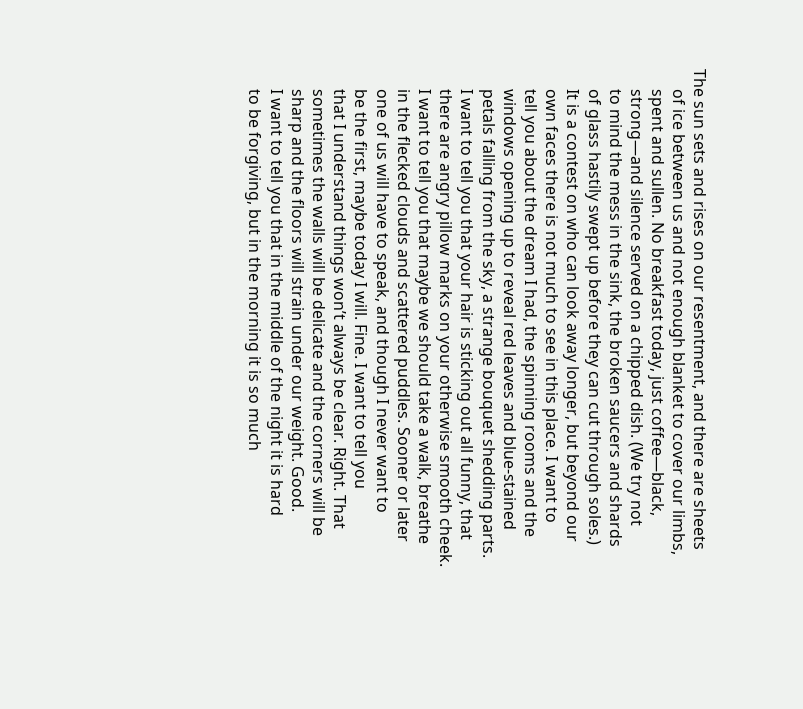The sun sets and rises on our resentment, and there are sheets
     of ice between us and not enough blanket to cover our limbs,
     spent and sullen. No breakfast today, just coffee—black,
     strong—and silence served on a chipped dish. (We try not
     to mind the mess in the sink, the broken saucers and shards
     of glass hastily swept up before they can cut through soles.)
     It is a contest on who can look away longer, but beyond our
     own faces there is not much to see in this place. I want to
     tell you about the dream I had, the spinning rooms and the
     windows opening up to reveal red leaves and blue-stained
     petals falling from the sky, a strange bouquet shedding parts.
     I want to tell you that your hair is sticking out all funny, that
     there are angry pillow marks on your otherwise smooth cheek.
     I want to tell you that maybe we should take a walk, breathe
     in the flecked clouds and scattered puddles. Sooner or later
     one of us will have to speak, and though I never want to
     be the first, maybe today I will. Fine. I want to tell you
     that I understand things won’t always be clear. Right. That
     sometimes the walls will be delicate and the corners will be
     sharp and the floors will strain under our weight. Good.
     I want to tell you that in the middle of the night it is hard
     to be forgiving, but in the morning it is so much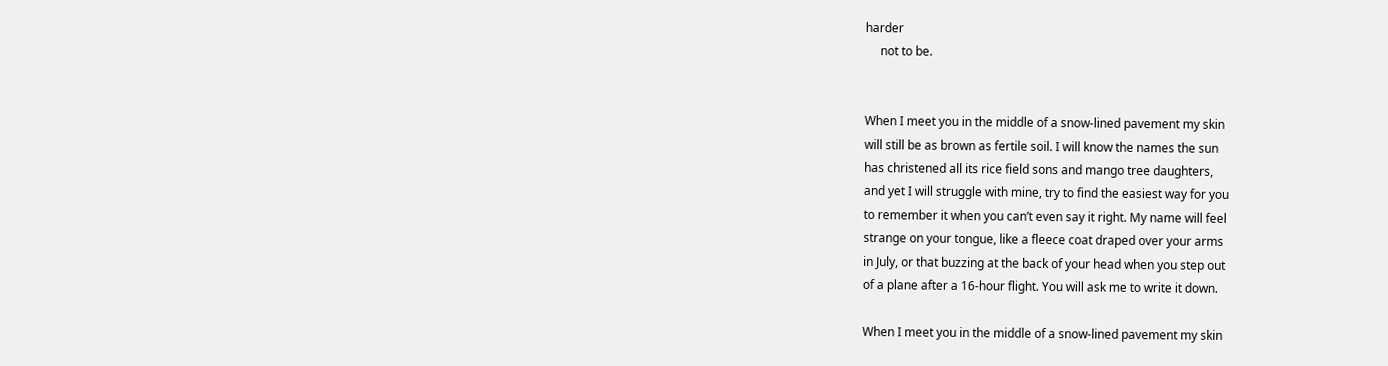harder
     not to be.


When I meet you in the middle of a snow-lined pavement my skin
will still be as brown as fertile soil. I will know the names the sun
has christened all its rice field sons and mango tree daughters,
and yet I will struggle with mine, try to find the easiest way for you
to remember it when you can’t even say it right. My name will feel
strange on your tongue, like a fleece coat draped over your arms
in July, or that buzzing at the back of your head when you step out
of a plane after a 16-hour flight. You will ask me to write it down.

When I meet you in the middle of a snow-lined pavement my skin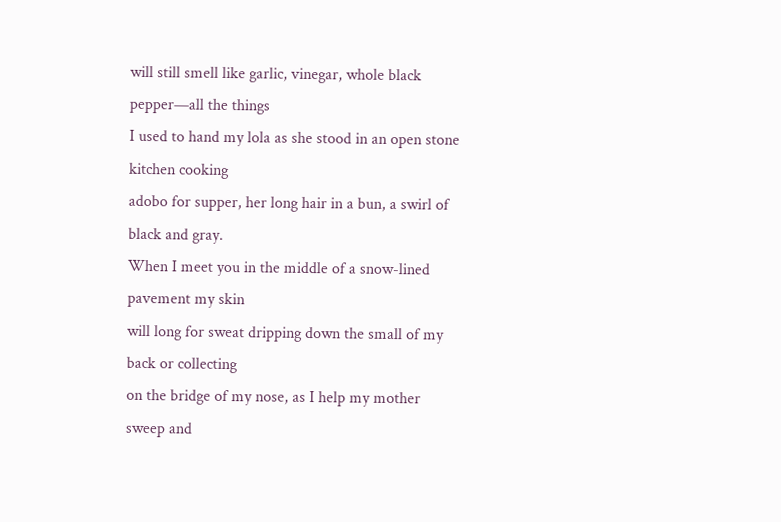will still smell like garlic, vinegar, whole black pepper—all the things
I used to hand my lola as she stood in an open stone kitchen cooking
adobo for supper, her long hair in a bun, a swirl of black and gray.
When I meet you in the middle of a snow-lined pavement my skin
will long for sweat dripping down the small of my back or collecting
on the bridge of my nose, as I help my mother sweep and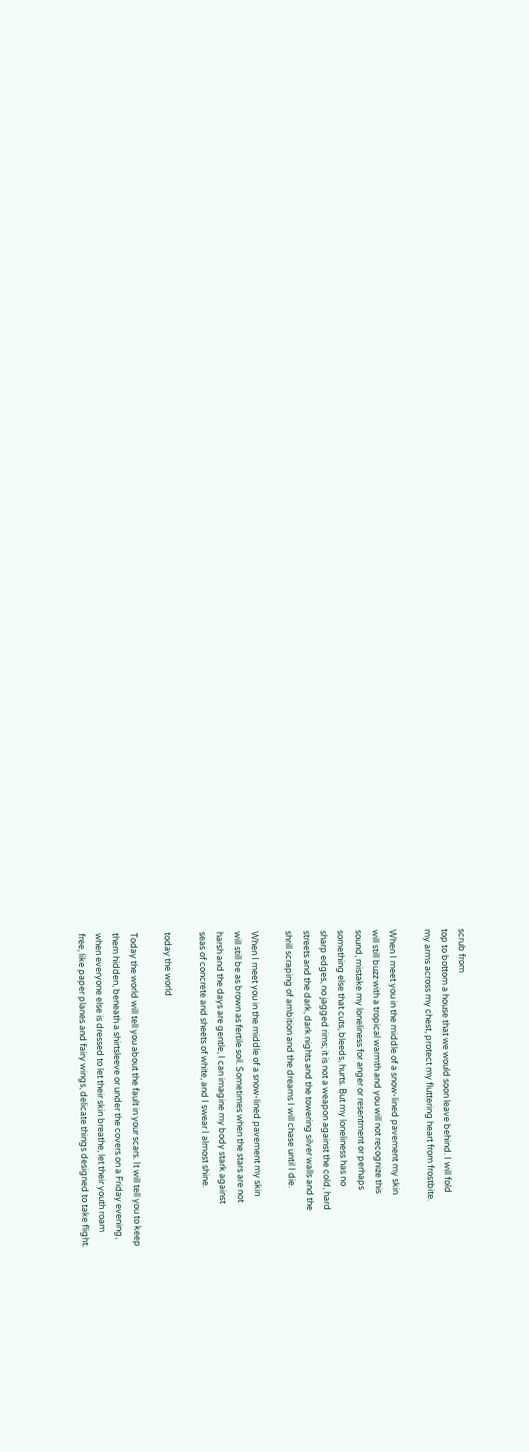scrub from
top to bottom a house that we would soon leave behind. I will fold
my arms across my chest, protect my fluttering heart from frostbite.

When I meet you in the middle of a snow-lined pavement my skin
will still buzz with a tropical warmth and you will not recognize this
sound, mistake my loneliness for anger or resentment or perhaps
something else that cuts, bleeds, hurts. But my loneliness has no
sharp edges, no jagged rims; it is not a weapon against the cold, hard
streets and the dark, dark nights and the towering silver walls and the
shrill scraping of ambition and the dreams I will chase until I die.

When I meet you in the middle of a snow-lined pavement my skin
will still be as brown as fertile soil. Sometimes when the stars are not
harsh and the days are gentle, I can imagine my body stark against
seas of concrete and sheets of white, and I swear I almost shine.

today the world

Today the world will tell you about the fault in your scars. It will tell you to keep
them hidden, beneath a shirtsleeve or under the covers on a Friday evening,
when everyone else is dressed to let their skin breathe, let their youth roam
free, like paper planes and fairy wings, delicate things designed to take flight.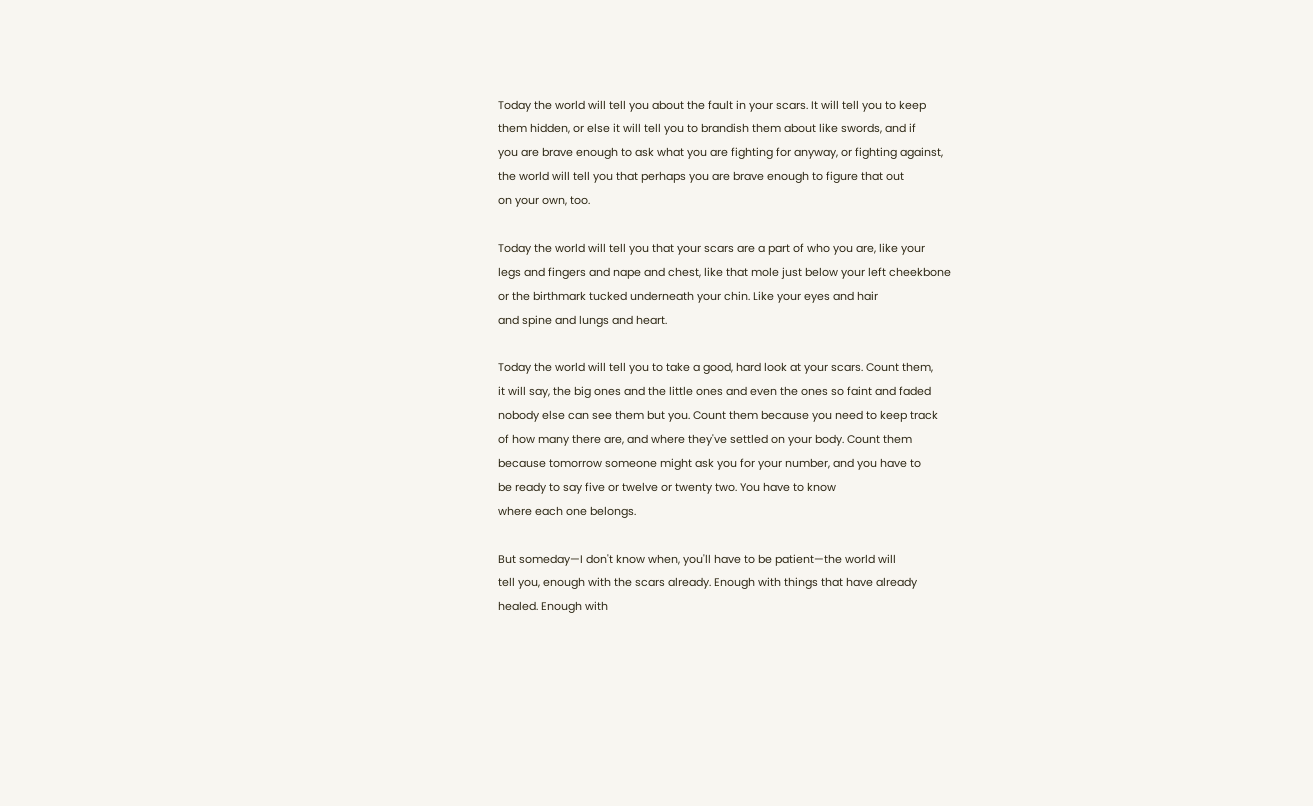Today the world will tell you about the fault in your scars. It will tell you to keep
them hidden, or else it will tell you to brandish them about like swords, and if
you are brave enough to ask what you are fighting for anyway, or fighting against,
the world will tell you that perhaps you are brave enough to figure that out
on your own, too.

Today the world will tell you that your scars are a part of who you are, like your
legs and fingers and nape and chest, like that mole just below your left cheekbone
or the birthmark tucked underneath your chin. Like your eyes and hair
and spine and lungs and heart.

Today the world will tell you to take a good, hard look at your scars. Count them,
it will say, the big ones and the little ones and even the ones so faint and faded
nobody else can see them but you. Count them because you need to keep track
of how many there are, and where they've settled on your body. Count them
because tomorrow someone might ask you for your number, and you have to
be ready to say five or twelve or twenty two. You have to know
where each one belongs.

But someday—I don't know when, you'll have to be patient—the world will
tell you, enough with the scars already. Enough with things that have already
healed. Enough with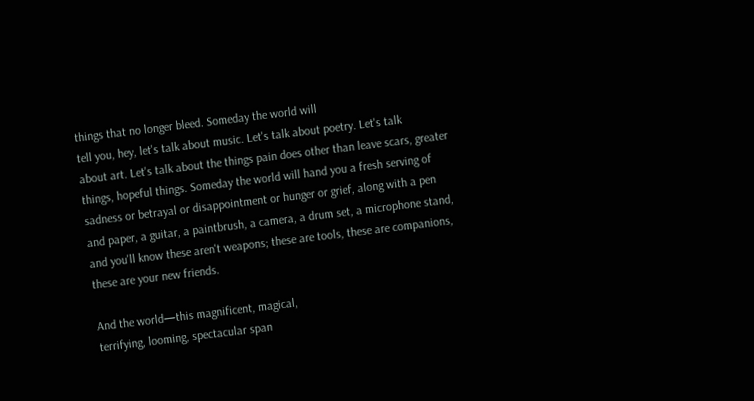things that no longer bleed. Someday the world will
tell you, hey, let's talk about music. Let's talk about poetry. Let's talk
about art. Let's talk about the things pain does other than leave scars, greater
things, hopeful things. Someday the world will hand you a fresh serving of
sadness or betrayal or disappointment or hunger or grief, along with a pen
and paper, a guitar, a paintbrush, a camera, a drum set, a microphone stand,
and you'll know these aren't weapons; these are tools, these are companions,
these are your new friends.

And the world—this magnificent, magical,
terrifying, looming, spectacular span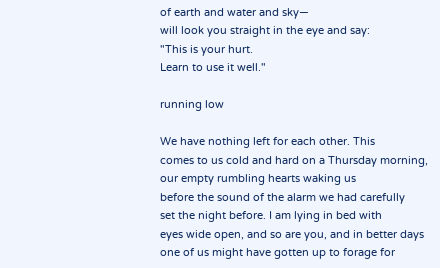of earth and water and sky—
will look you straight in the eye and say:
"This is your hurt.
Learn to use it well."

running low

We have nothing left for each other. This
comes to us cold and hard on a Thursday morning,
our empty rumbling hearts waking us
before the sound of the alarm we had carefully
set the night before. I am lying in bed with
eyes wide open, and so are you, and in better days
one of us might have gotten up to forage for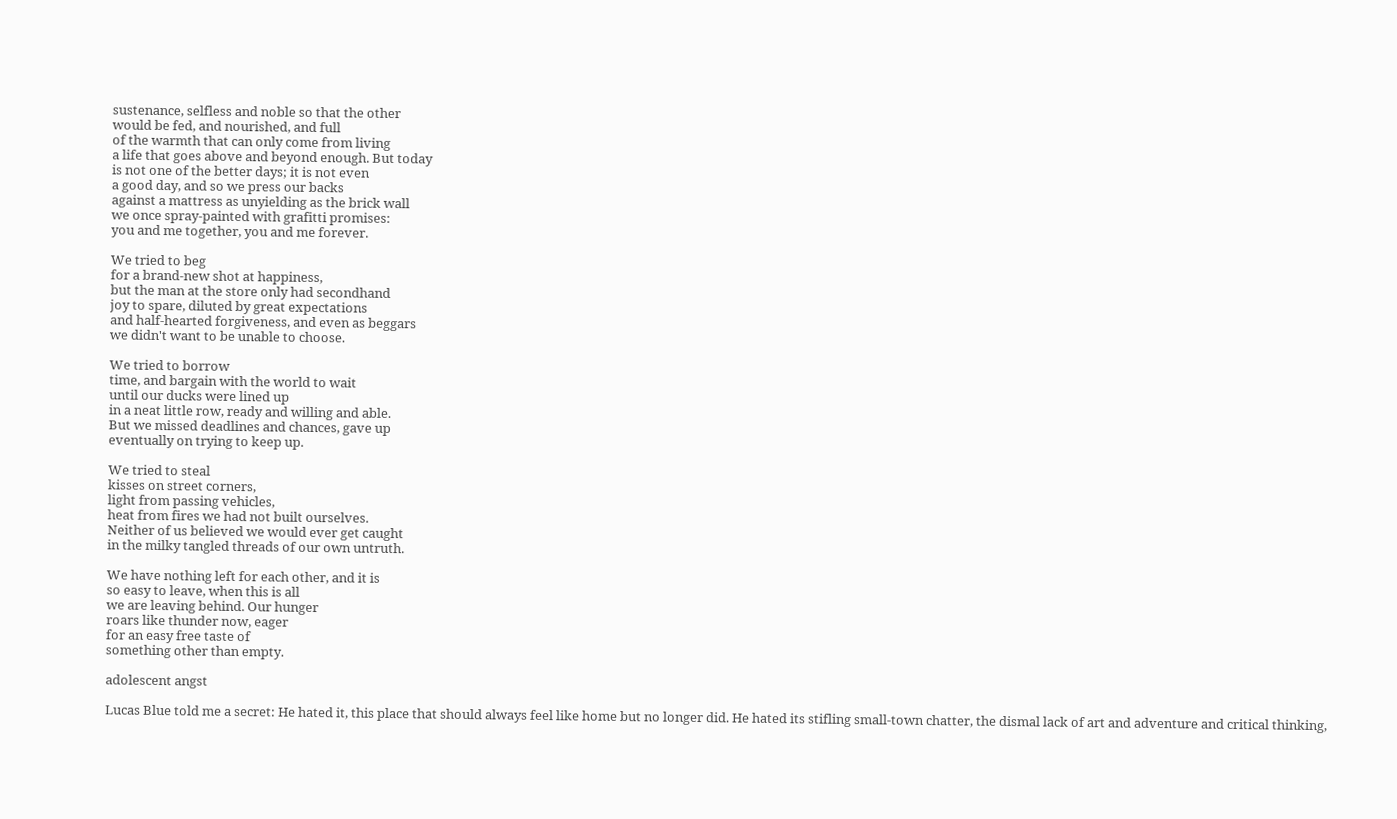sustenance, selfless and noble so that the other
would be fed, and nourished, and full
of the warmth that can only come from living
a life that goes above and beyond enough. But today
is not one of the better days; it is not even
a good day, and so we press our backs
against a mattress as unyielding as the brick wall
we once spray-painted with grafitti promises:
you and me together, you and me forever.

We tried to beg
for a brand-new shot at happiness,
but the man at the store only had secondhand
joy to spare, diluted by great expectations
and half-hearted forgiveness, and even as beggars
we didn't want to be unable to choose.

We tried to borrow
time, and bargain with the world to wait
until our ducks were lined up
in a neat little row, ready and willing and able.
But we missed deadlines and chances, gave up
eventually on trying to keep up.

We tried to steal
kisses on street corners,
light from passing vehicles,
heat from fires we had not built ourselves.
Neither of us believed we would ever get caught
in the milky tangled threads of our own untruth.

We have nothing left for each other, and it is
so easy to leave, when this is all
we are leaving behind. Our hunger
roars like thunder now, eager
for an easy free taste of
something other than empty.

adolescent angst

Lucas Blue told me a secret: He hated it, this place that should always feel like home but no longer did. He hated its stifling small-town chatter, the dismal lack of art and adventure and critical thinking,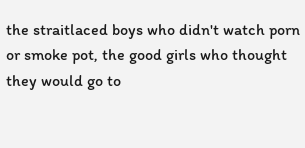the straitlaced boys who didn't watch porn or smoke pot, the good girls who thought they would go to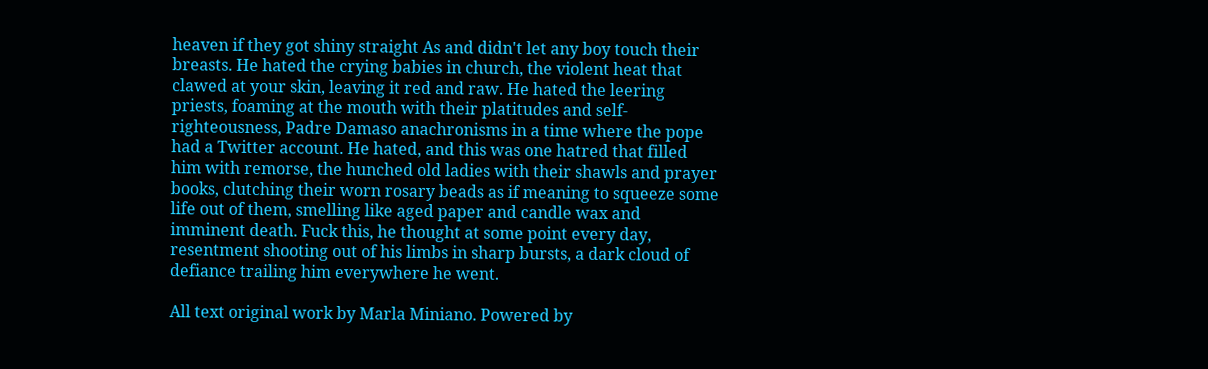heaven if they got shiny straight As and didn't let any boy touch their breasts. He hated the crying babies in church, the violent heat that clawed at your skin, leaving it red and raw. He hated the leering priests, foaming at the mouth with their platitudes and self-righteousness, Padre Damaso anachronisms in a time where the pope had a Twitter account. He hated, and this was one hatred that filled him with remorse, the hunched old ladies with their shawls and prayer books, clutching their worn rosary beads as if meaning to squeeze some life out of them, smelling like aged paper and candle wax and imminent death. Fuck this, he thought at some point every day, resentment shooting out of his limbs in sharp bursts, a dark cloud of defiance trailing him everywhere he went.

All text original work by Marla Miniano. Powered by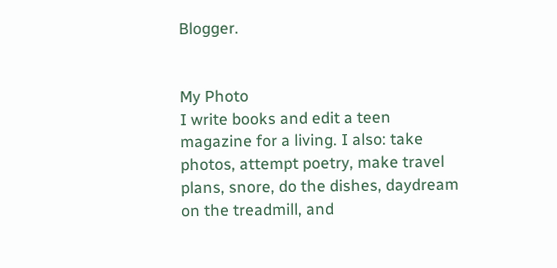Blogger.


My Photo
I write books and edit a teen magazine for a living. I also: take photos, attempt poetry, make travel plans, snore, do the dishes, daydream on the treadmill, and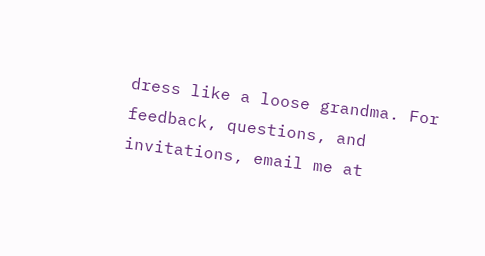dress like a loose grandma. For feedback, questions, and invitations, email me at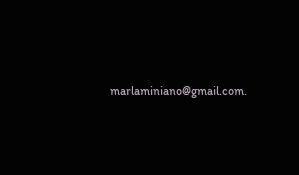marlaminiano@gmail.com.